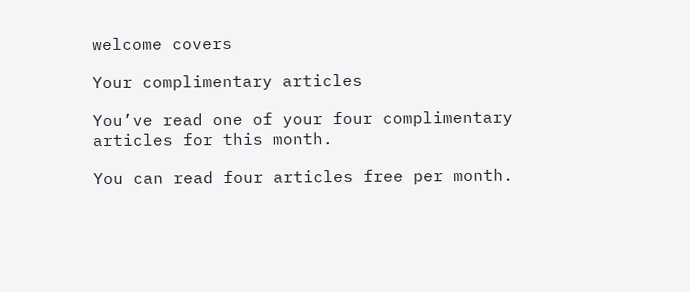welcome covers

Your complimentary articles

You’ve read one of your four complimentary articles for this month.

You can read four articles free per month.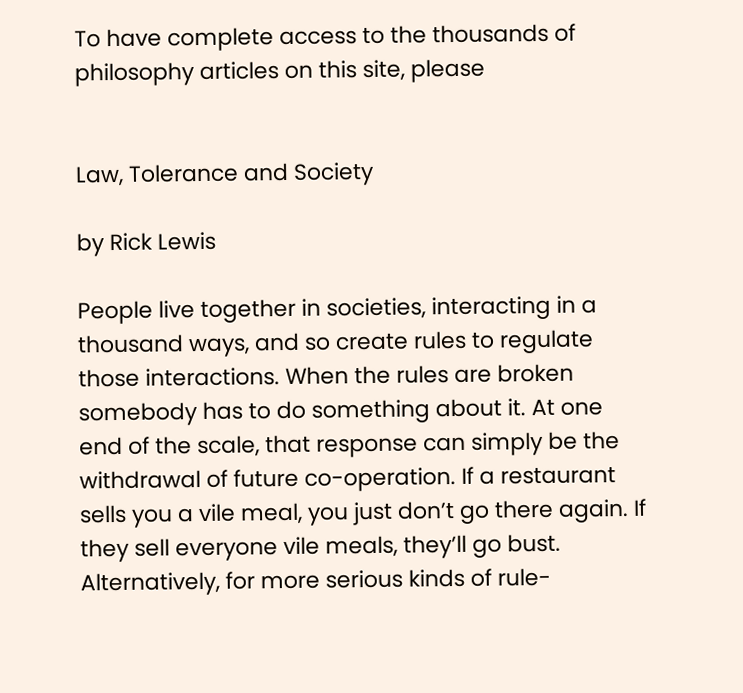To have complete access to the thousands of philosophy articles on this site, please


Law, Tolerance and Society

by Rick Lewis

People live together in societies, interacting in a thousand ways, and so create rules to regulate those interactions. When the rules are broken somebody has to do something about it. At one end of the scale, that response can simply be the withdrawal of future co-operation. If a restaurant sells you a vile meal, you just don’t go there again. If they sell everyone vile meals, they’ll go bust. Alternatively, for more serious kinds of rule-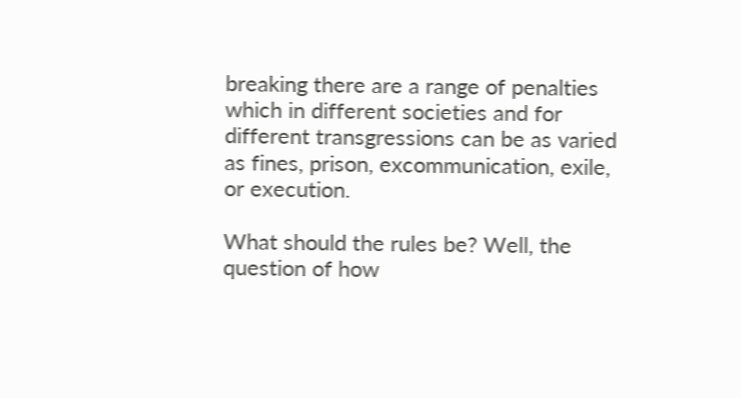breaking there are a range of penalties which in different societies and for different transgressions can be as varied as fines, prison, excommunication, exile, or execution.

What should the rules be? Well, the question of how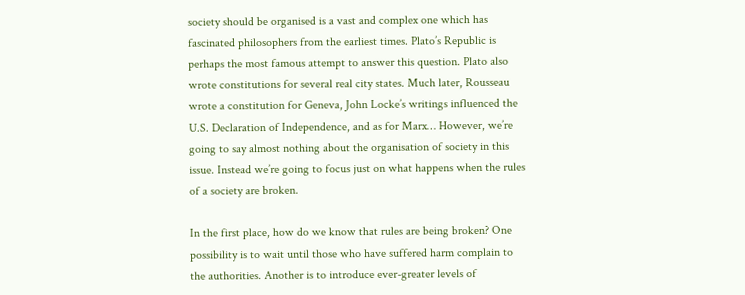society should be organised is a vast and complex one which has fascinated philosophers from the earliest times. Plato’s Republic is perhaps the most famous attempt to answer this question. Plato also wrote constitutions for several real city states. Much later, Rousseau wrote a constitution for Geneva, John Locke’s writings influenced the U.S. Declaration of Independence, and as for Marx… However, we’re going to say almost nothing about the organisation of society in this issue. Instead we’re going to focus just on what happens when the rules of a society are broken.

In the first place, how do we know that rules are being broken? One possibility is to wait until those who have suffered harm complain to the authorities. Another is to introduce ever-greater levels of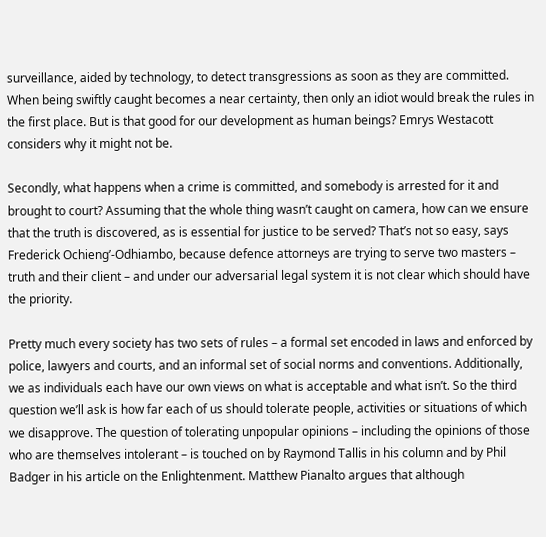surveillance, aided by technology, to detect transgressions as soon as they are committed. When being swiftly caught becomes a near certainty, then only an idiot would break the rules in the first place. But is that good for our development as human beings? Emrys Westacott considers why it might not be.

Secondly, what happens when a crime is committed, and somebody is arrested for it and brought to court? Assuming that the whole thing wasn’t caught on camera, how can we ensure that the truth is discovered, as is essential for justice to be served? That’s not so easy, says Frederick Ochieng’-Odhiambo, because defence attorneys are trying to serve two masters – truth and their client – and under our adversarial legal system it is not clear which should have the priority.

Pretty much every society has two sets of rules – a formal set encoded in laws and enforced by police, lawyers and courts, and an informal set of social norms and conventions. Additionally, we as individuals each have our own views on what is acceptable and what isn’t. So the third question we’ll ask is how far each of us should tolerate people, activities or situations of which we disapprove. The question of tolerating unpopular opinions – including the opinions of those who are themselves intolerant – is touched on by Raymond Tallis in his column and by Phil Badger in his article on the Enlightenment. Matthew Pianalto argues that although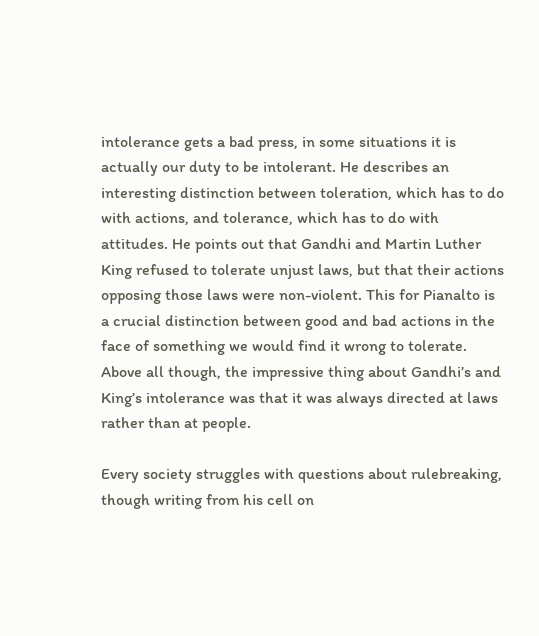intolerance gets a bad press, in some situations it is actually our duty to be intolerant. He describes an interesting distinction between toleration, which has to do with actions, and tolerance, which has to do with attitudes. He points out that Gandhi and Martin Luther King refused to tolerate unjust laws, but that their actions opposing those laws were non-violent. This for Pianalto is a crucial distinction between good and bad actions in the face of something we would find it wrong to tolerate. Above all though, the impressive thing about Gandhi’s and King’s intolerance was that it was always directed at laws rather than at people.

Every society struggles with questions about rulebreaking, though writing from his cell on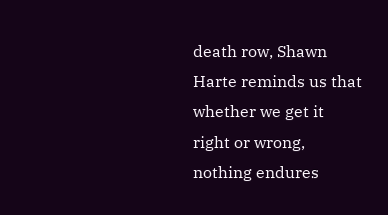death row, Shawn Harte reminds us that whether we get it right or wrong, nothing endures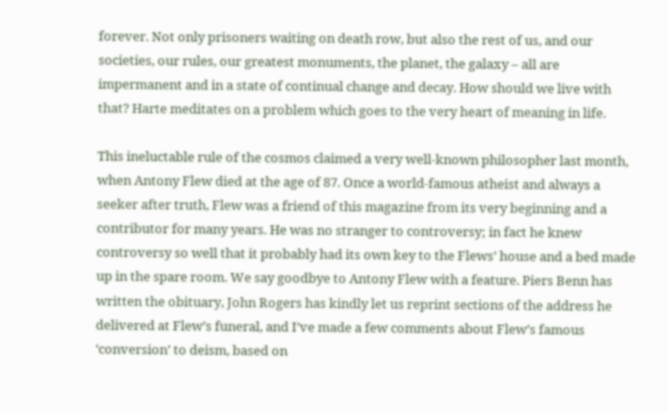forever. Not only prisoners waiting on death row, but also the rest of us, and our societies, our rules, our greatest monuments, the planet, the galaxy – all are impermanent and in a state of continual change and decay. How should we live with that? Harte meditates on a problem which goes to the very heart of meaning in life.

This ineluctable rule of the cosmos claimed a very well-known philosopher last month, when Antony Flew died at the age of 87. Once a world-famous atheist and always a seeker after truth, Flew was a friend of this magazine from its very beginning and a contributor for many years. He was no stranger to controversy; in fact he knew controversy so well that it probably had its own key to the Flews’ house and a bed made up in the spare room. We say goodbye to Antony Flew with a feature. Piers Benn has written the obituary, John Rogers has kindly let us reprint sections of the address he delivered at Flew’s funeral, and I’ve made a few comments about Flew’s famous ‘conversion’ to deism, based on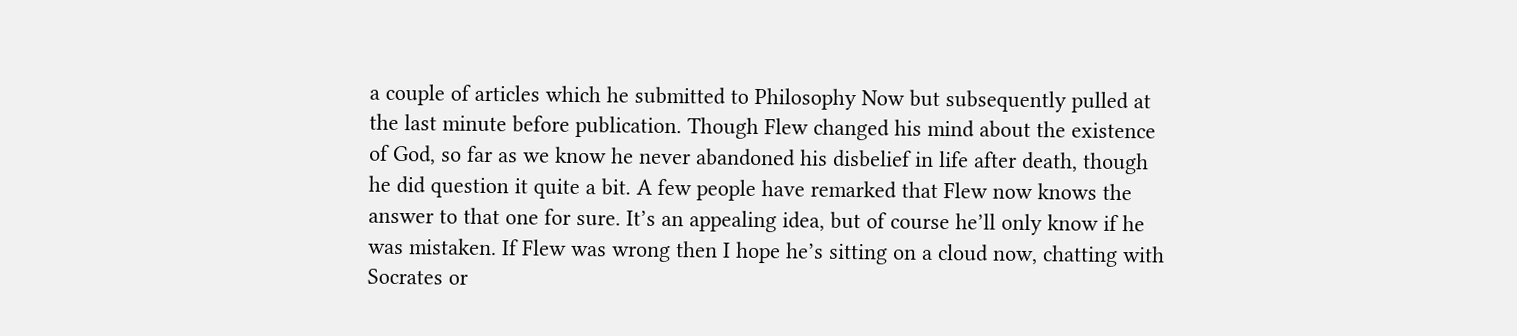a couple of articles which he submitted to Philosophy Now but subsequently pulled at the last minute before publication. Though Flew changed his mind about the existence of God, so far as we know he never abandoned his disbelief in life after death, though he did question it quite a bit. A few people have remarked that Flew now knows the answer to that one for sure. It’s an appealing idea, but of course he’ll only know if he was mistaken. If Flew was wrong then I hope he’s sitting on a cloud now, chatting with Socrates or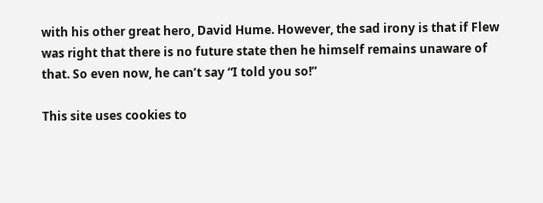with his other great hero, David Hume. However, the sad irony is that if Flew was right that there is no future state then he himself remains unaware of that. So even now, he can’t say “I told you so!”

This site uses cookies to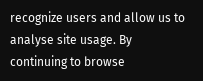recognize users and allow us to analyse site usage. By continuing to browse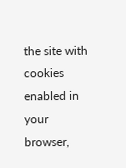the site with cookies enabled in your browser,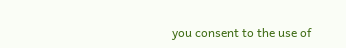you consent to the use of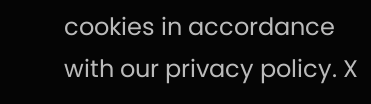cookies in accordance with our privacy policy. X